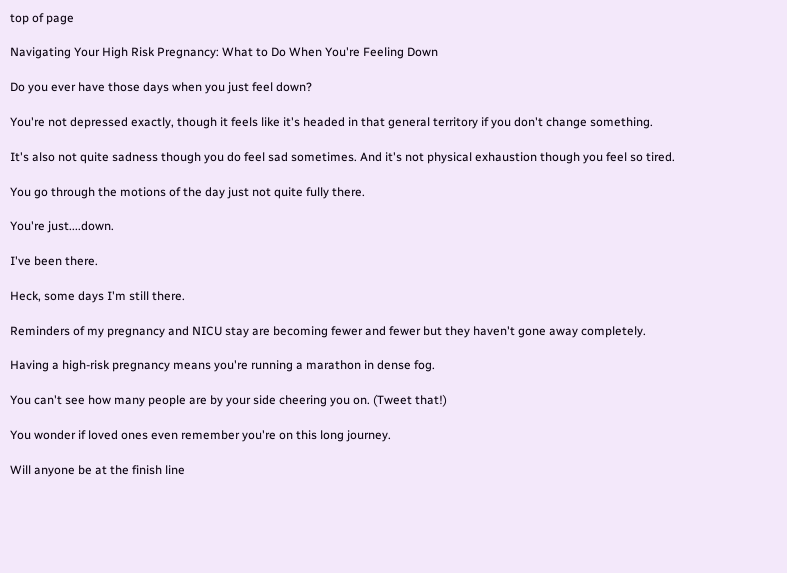top of page

Navigating Your High Risk Pregnancy: What to Do When You're Feeling Down

Do you ever have those days when you just feel down?

You're not depressed exactly, though it feels like it's headed in that general territory if you don't change something.

It's also not quite sadness though you do feel sad sometimes. And it's not physical exhaustion though you feel so tired.

You go through the motions of the day just not quite fully there.

You're just....down.

I've been there.

Heck, some days I'm still there.

Reminders of my pregnancy and NICU stay are becoming fewer and fewer but they haven't gone away completely.

Having a high-risk pregnancy means you're running a marathon in dense fog.

You can't see how many people are by your side cheering you on. (Tweet that!)

You wonder if loved ones even remember you're on this long journey.

Will anyone be at the finish line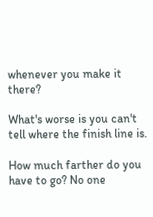whenever you make it there?

What's worse is you can't tell where the finish line is.

How much farther do you have to go? No one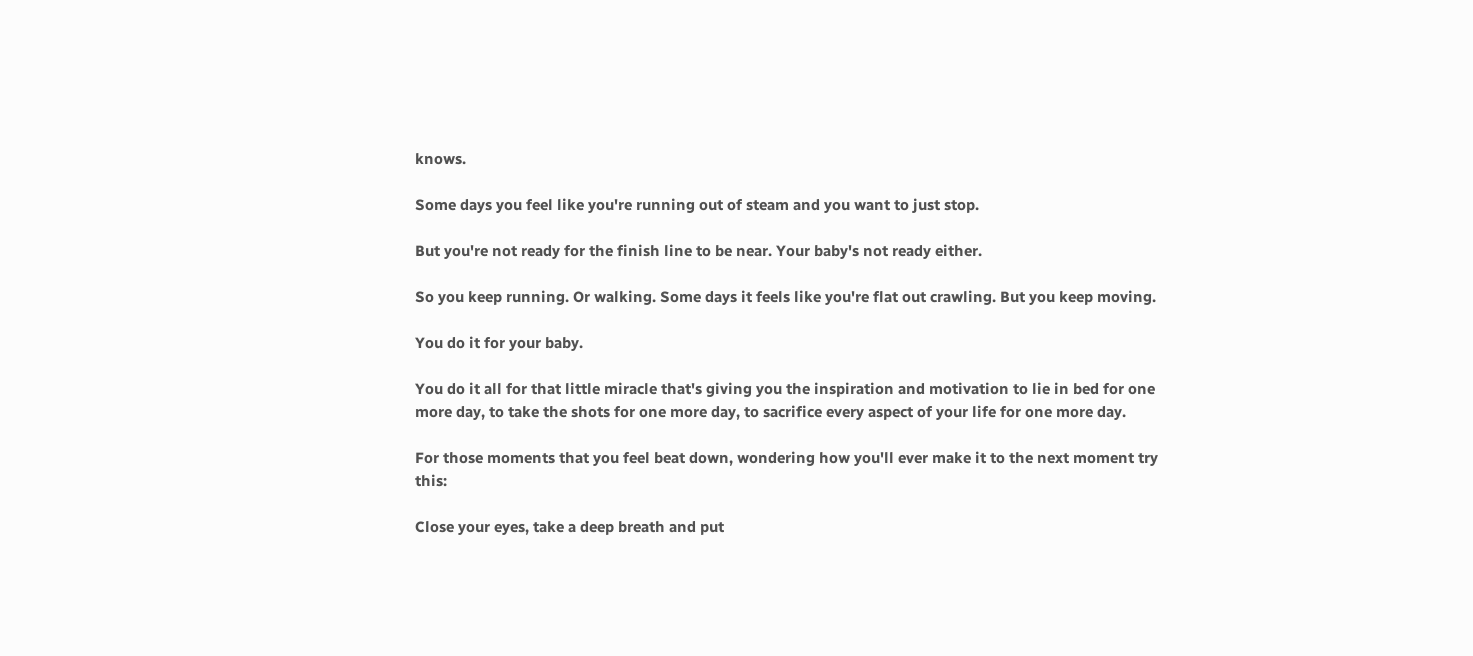knows.

Some days you feel like you're running out of steam and you want to just stop.

But you're not ready for the finish line to be near. Your baby's not ready either.

So you keep running. Or walking. Some days it feels like you're flat out crawling. But you keep moving.

You do it for your baby.

You do it all for that little miracle that's giving you the inspiration and motivation to lie in bed for one more day, to take the shots for one more day, to sacrifice every aspect of your life for one more day.

For those moments that you feel beat down, wondering how you'll ever make it to the next moment try this:

Close your eyes, take a deep breath and put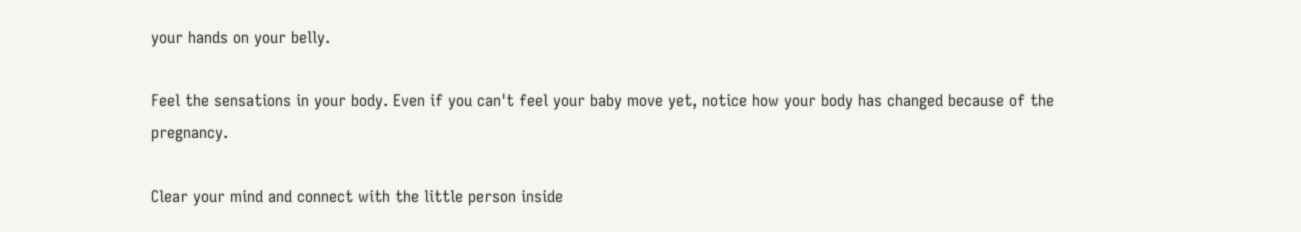your hands on your belly.

Feel the sensations in your body. Even if you can't feel your baby move yet, notice how your body has changed because of the pregnancy.

Clear your mind and connect with the little person inside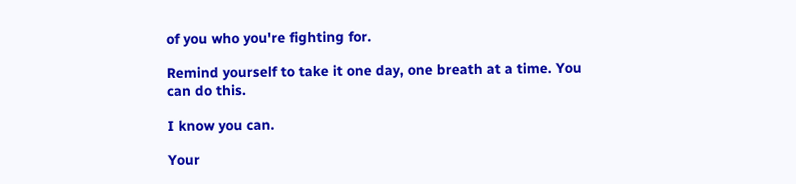of you who you're fighting for.

Remind yourself to take it one day, one breath at a time. You can do this.

I know you can.

Your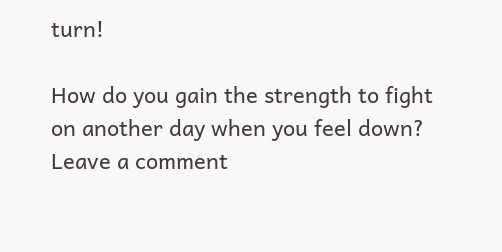turn!

How do you gain the strength to fight on another day when you feel down? Leave a comment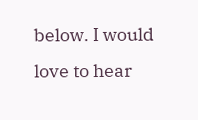below. I would love to hear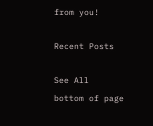from you!

Recent Posts

See All
bottom of page